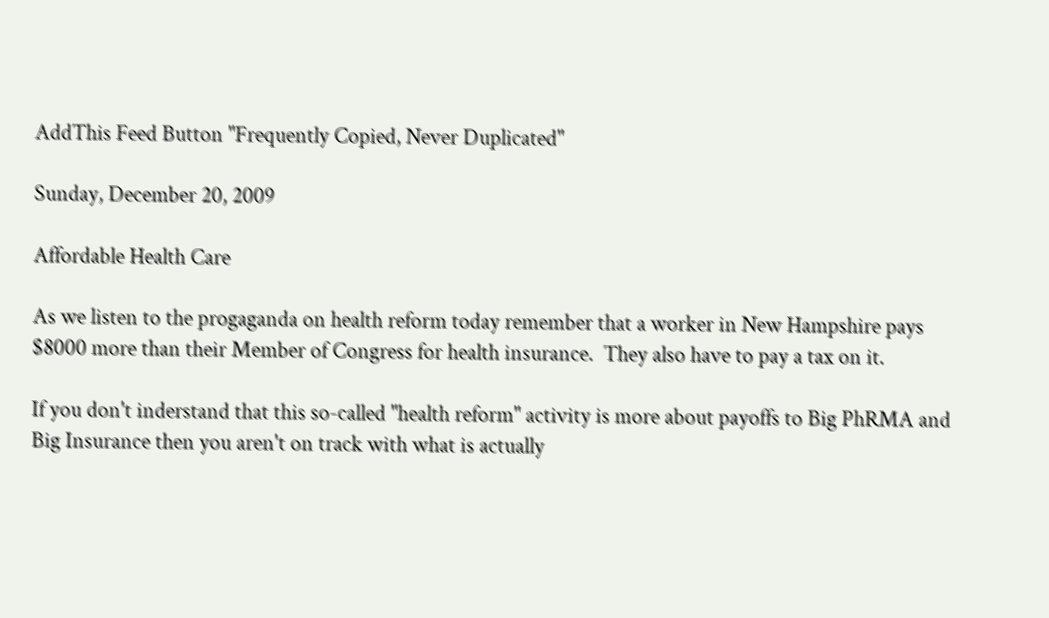AddThis Feed Button "Frequently Copied, Never Duplicated"

Sunday, December 20, 2009

Affordable Health Care

As we listen to the progaganda on health reform today remember that a worker in New Hampshire pays $8000 more than their Member of Congress for health insurance.  They also have to pay a tax on it.

If you don't inderstand that this so-called "health reform" activity is more about payoffs to Big PhRMA and Big Insurance then you aren't on track with what is actually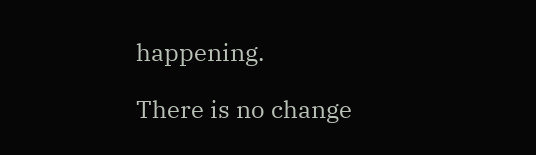happening.

There is no change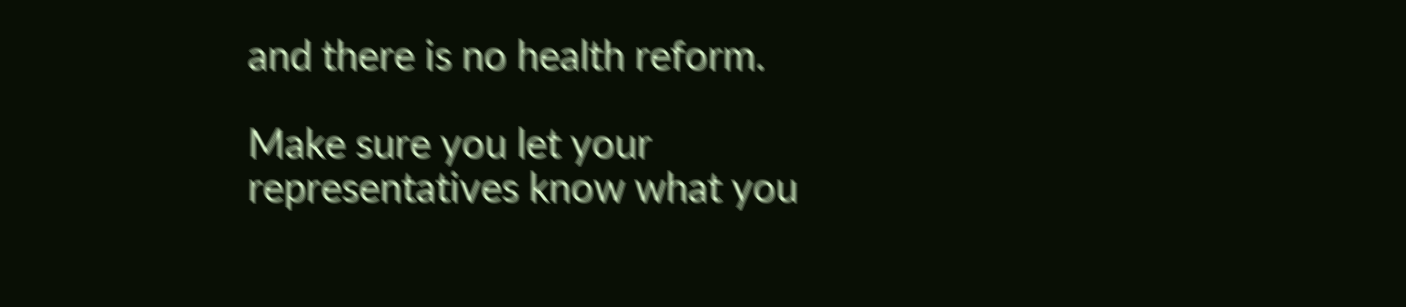and there is no health reform.

Make sure you let your representatives know what you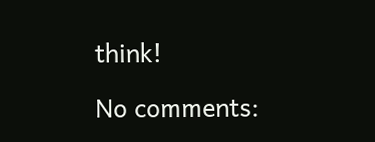think!

No comments: